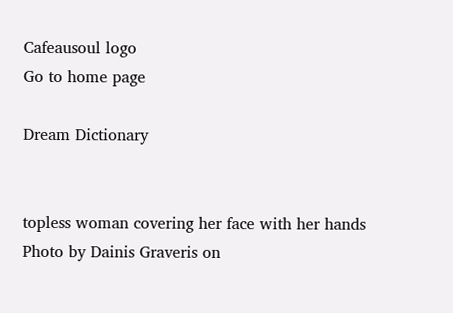Cafeausoul logo
Go to home page

Dream Dictionary


topless woman covering her face with her hands
Photo by Dainis Graveris on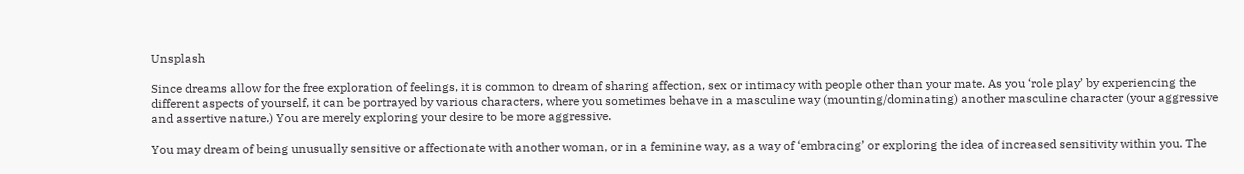Unsplash

Since dreams allow for the free exploration of feelings, it is common to dream of sharing affection, sex or intimacy with people other than your mate. As you ‘role play’ by experiencing the different aspects of yourself, it can be portrayed by various characters, where you sometimes behave in a masculine way (mounting/dominating) another masculine character (your aggressive and assertive nature.) You are merely exploring your desire to be more aggressive.

You may dream of being unusually sensitive or affectionate with another woman, or in a feminine way, as a way of ‘embracing’ or exploring the idea of increased sensitivity within you. The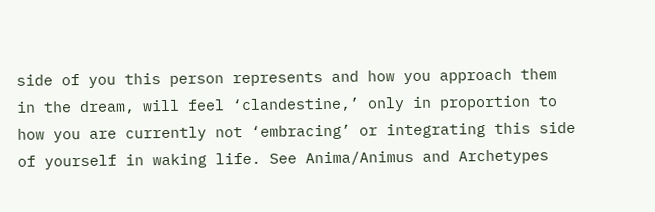side of you this person represents and how you approach them in the dream, will feel ‘clandestine,’ only in proportion to how you are currently not ‘embracing’ or integrating this side of yourself in waking life. See Anima/Animus and Archetypes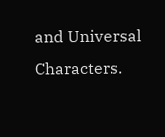and Universal Characters.